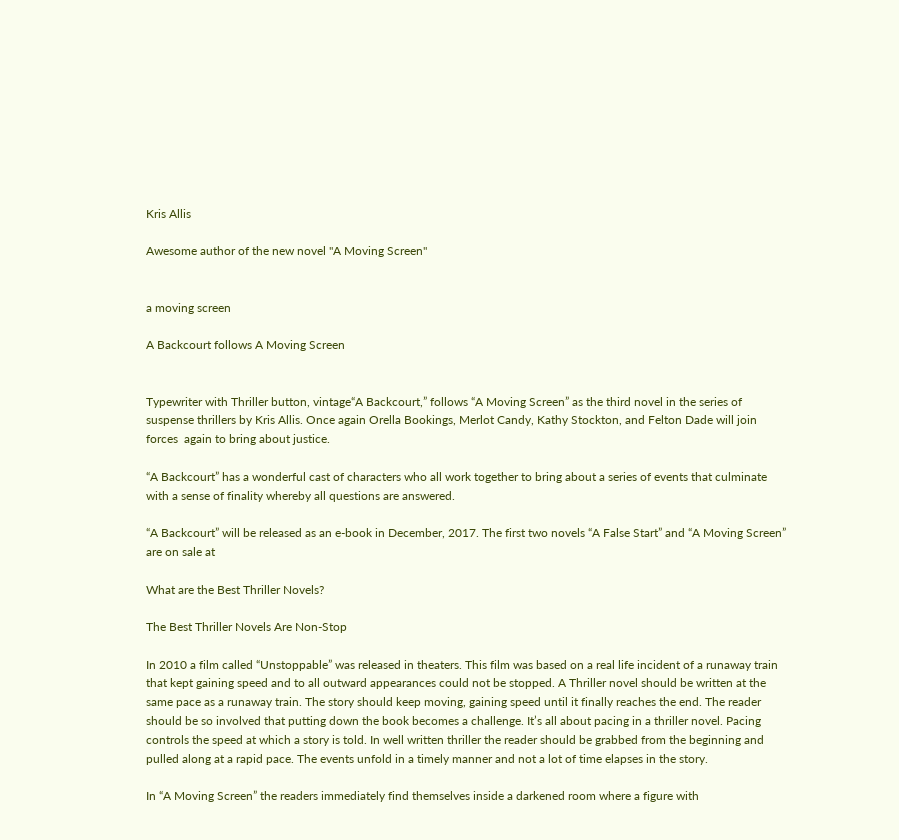Kris Allis

Awesome author of the new novel "A Moving Screen"


a moving screen

A Backcourt follows A Moving Screen


Typewriter with Thriller button, vintage“A Backcourt,” follows “A Moving Screen” as the third novel in the series of suspense thrillers by Kris Allis. Once again Orella Bookings, Merlot Candy, Kathy Stockton, and Felton Dade will join forces  again to bring about justice.

“A Backcourt” has a wonderful cast of characters who all work together to bring about a series of events that culminate with a sense of finality whereby all questions are answered.

“A Backcourt” will be released as an e-book in December, 2017. The first two novels “A False Start” and “A Moving Screen” are on sale at

What are the Best Thriller Novels?

The Best Thriller Novels Are Non-Stop

In 2010 a film called “Unstoppable” was released in theaters. This film was based on a real life incident of a runaway train that kept gaining speed and to all outward appearances could not be stopped. A Thriller novel should be written at the same pace as a runaway train. The story should keep moving, gaining speed until it finally reaches the end. The reader should be so involved that putting down the book becomes a challenge. It’s all about pacing in a thriller novel. Pacing controls the speed at which a story is told. In well written thriller the reader should be grabbed from the beginning and pulled along at a rapid pace. The events unfold in a timely manner and not a lot of time elapses in the story.

In “A Moving Screen” the readers immediately find themselves inside a darkened room where a figure with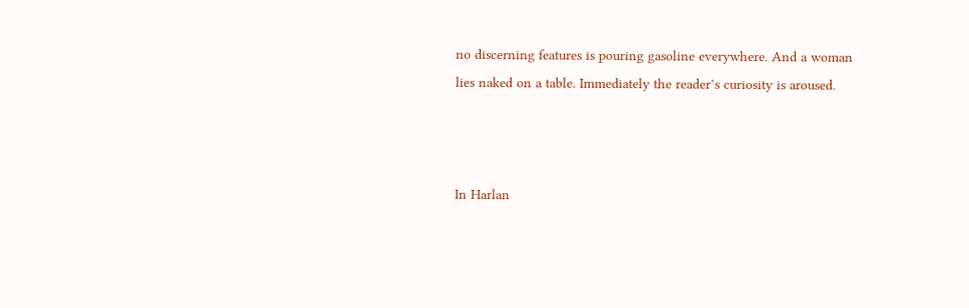no discerning features is pouring gasoline everywhere. And a woman lies naked on a table. Immediately the reader’s curiosity is aroused.



In Harlan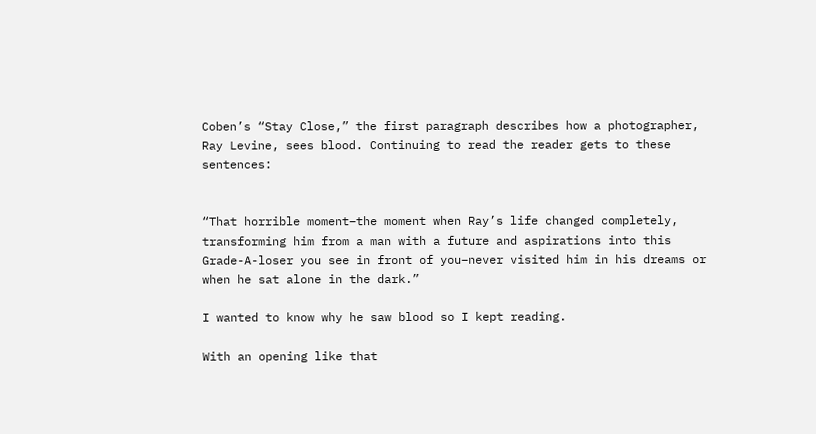Coben’s “Stay Close,” the first paragraph describes how a photographer, Ray Levine, sees blood. Continuing to read the reader gets to these sentences:


“That horrible moment–the moment when Ray’s life changed completely, transforming him from a man with a future and aspirations into this Grade-A-loser you see in front of you–never visited him in his dreams or when he sat alone in the dark.”

I wanted to know why he saw blood so I kept reading.

With an opening like that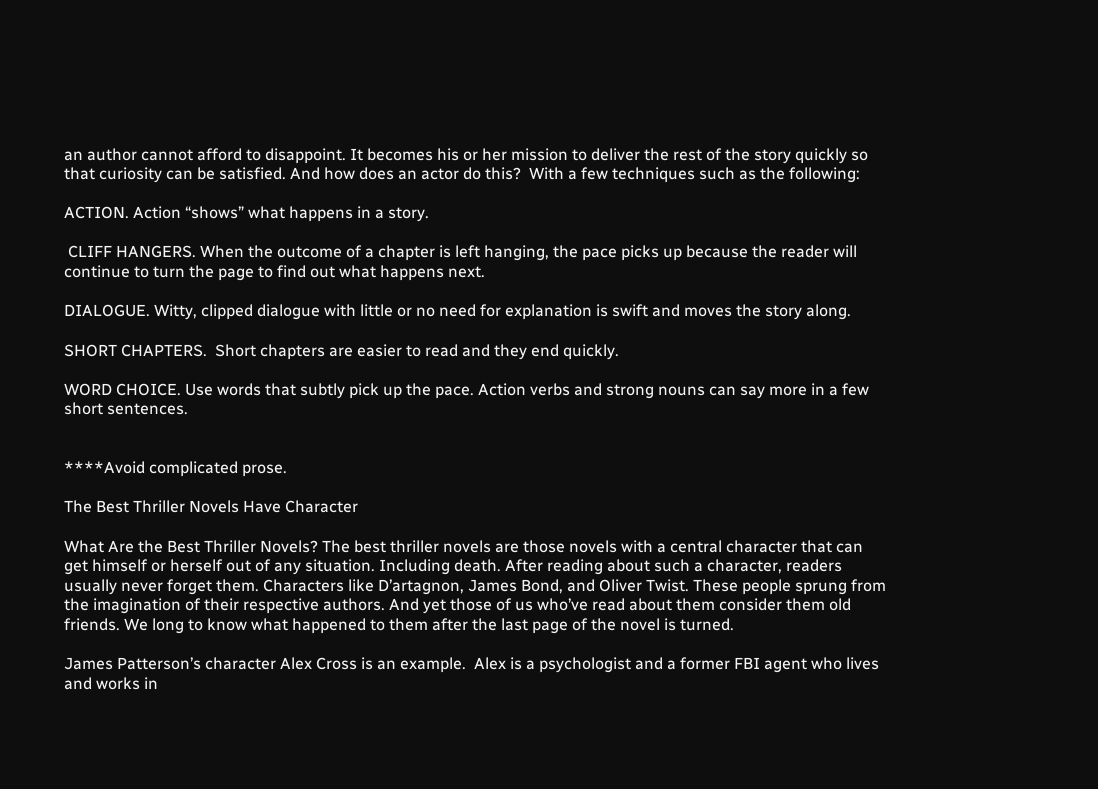an author cannot afford to disappoint. It becomes his or her mission to deliver the rest of the story quickly so that curiosity can be satisfied. And how does an actor do this?  With a few techniques such as the following:

ACTION. Action “shows” what happens in a story.

 CLIFF HANGERS. When the outcome of a chapter is left hanging, the pace picks up because the reader will continue to turn the page to find out what happens next.

DIALOGUE. Witty, clipped dialogue with little or no need for explanation is swift and moves the story along.

SHORT CHAPTERS.  Short chapters are easier to read and they end quickly.

WORD CHOICE. Use words that subtly pick up the pace. Action verbs and strong nouns can say more in a few short sentences.


****Avoid complicated prose.

The Best Thriller Novels Have Character

What Are the Best Thriller Novels? The best thriller novels are those novels with a central character that can get himself or herself out of any situation. Including death. After reading about such a character, readers usually never forget them. Characters like D’artagnon, James Bond, and Oliver Twist. These people sprung from the imagination of their respective authors. And yet those of us who’ve read about them consider them old friends. We long to know what happened to them after the last page of the novel is turned.

James Patterson’s character Alex Cross is an example.  Alex is a psychologist and a former FBI agent who lives and works in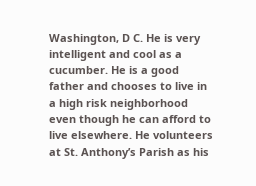Washington, D C. He is very intelligent and cool as a cucumber. He is a good father and chooses to live in a high risk neighborhood even though he can afford to live elsewhere. He volunteers at St. Anthony’s Parish as his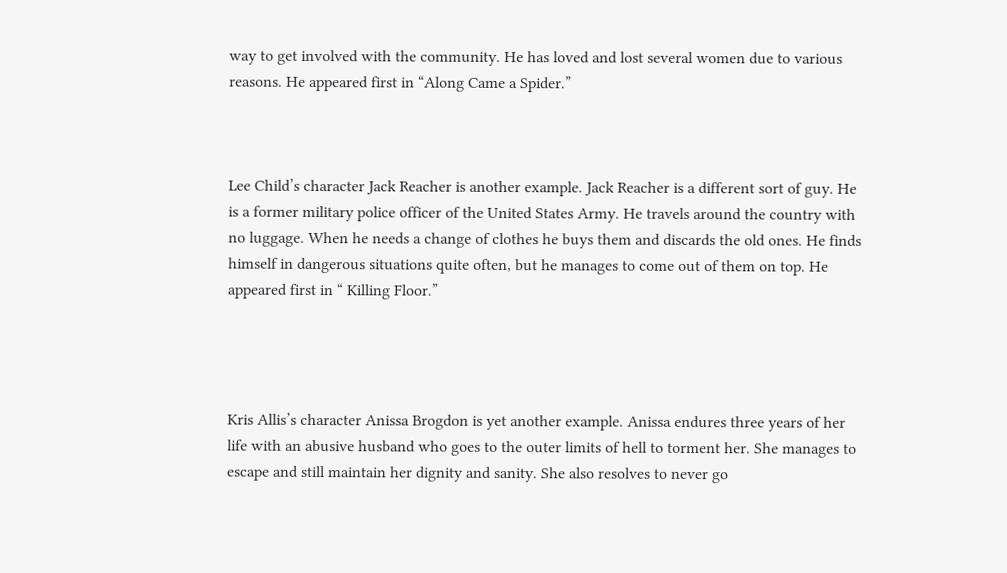way to get involved with the community. He has loved and lost several women due to various reasons. He appeared first in “Along Came a Spider.”



Lee Child’s character Jack Reacher is another example. Jack Reacher is a different sort of guy. He is a former military police officer of the United States Army. He travels around the country with no luggage. When he needs a change of clothes he buys them and discards the old ones. He finds himself in dangerous situations quite often, but he manages to come out of them on top. He appeared first in “ Killing Floor.”




Kris Allis’s character Anissa Brogdon is yet another example. Anissa endures three years of her life with an abusive husband who goes to the outer limits of hell to torment her. She manages to escape and still maintain her dignity and sanity. She also resolves to never go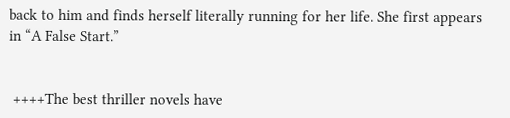back to him and finds herself literally running for her life. She first appears in “A False Start.”


 ++++The best thriller novels have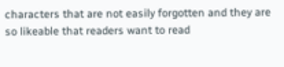characters that are not easily forgotten and they are so likeable that readers want to read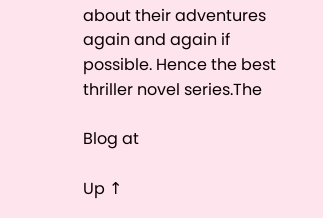about their adventures again and again if possible. Hence the best thriller novel series.The

Blog at

Up ↑